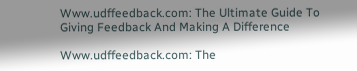Www.udffeedback.com: The Ultimate Guide To Giving Feedback And Making A Difference

Www.udffeedback.com: The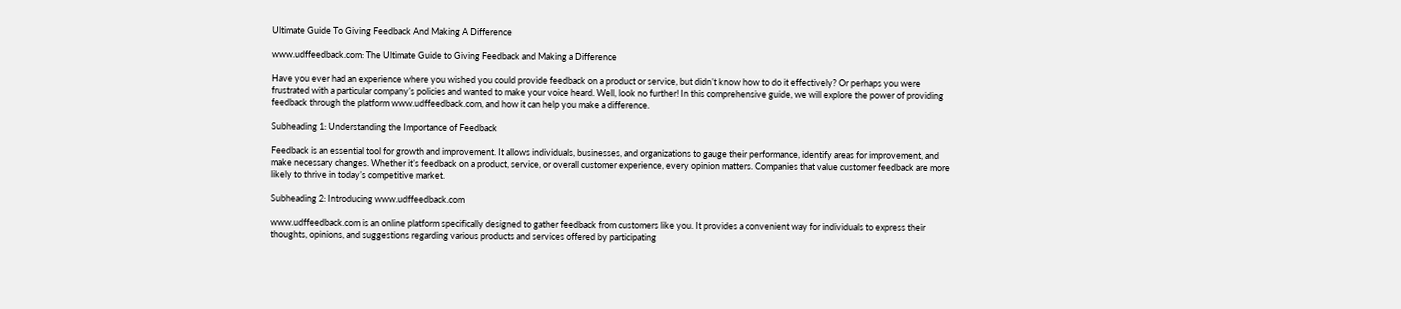Ultimate Guide To Giving Feedback And Making A Difference

www.udffeedback.com: The Ultimate Guide to Giving Feedback and Making a Difference

Have you ever had an experience where you wished you could provide feedback on a product or service, but didn’t know how to do it effectively? Or perhaps you were frustrated with a particular company’s policies and wanted to make your voice heard. Well, look no further! In this comprehensive guide, we will explore the power of providing feedback through the platform www.udffeedback.com, and how it can help you make a difference.

Subheading 1: Understanding the Importance of Feedback

Feedback is an essential tool for growth and improvement. It allows individuals, businesses, and organizations to gauge their performance, identify areas for improvement, and make necessary changes. Whether it’s feedback on a product, service, or overall customer experience, every opinion matters. Companies that value customer feedback are more likely to thrive in today’s competitive market.

Subheading 2: Introducing www.udffeedback.com

www.udffeedback.com is an online platform specifically designed to gather feedback from customers like you. It provides a convenient way for individuals to express their thoughts, opinions, and suggestions regarding various products and services offered by participating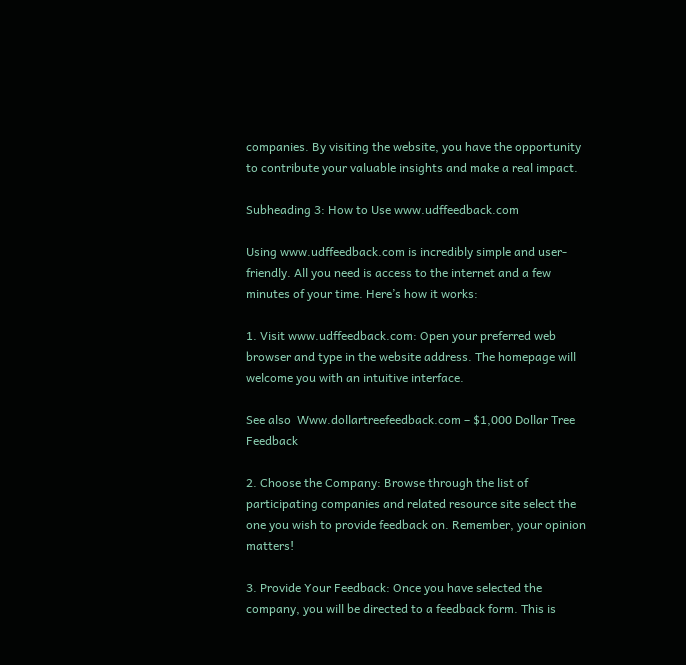companies. By visiting the website, you have the opportunity to contribute your valuable insights and make a real impact.

Subheading 3: How to Use www.udffeedback.com

Using www.udffeedback.com is incredibly simple and user-friendly. All you need is access to the internet and a few minutes of your time. Here’s how it works:

1. Visit www.udffeedback.com: Open your preferred web browser and type in the website address. The homepage will welcome you with an intuitive interface.

See also  Www.dollartreefeedback.com – $1,000 Dollar Tree Feedback

2. Choose the Company: Browse through the list of participating companies and related resource site select the one you wish to provide feedback on. Remember, your opinion matters!

3. Provide Your Feedback: Once you have selected the company, you will be directed to a feedback form. This is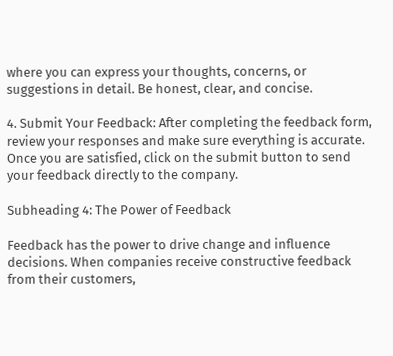where you can express your thoughts, concerns, or suggestions in detail. Be honest, clear, and concise.

4. Submit Your Feedback: After completing the feedback form, review your responses and make sure everything is accurate. Once you are satisfied, click on the submit button to send your feedback directly to the company.

Subheading 4: The Power of Feedback

Feedback has the power to drive change and influence decisions. When companies receive constructive feedback from their customers,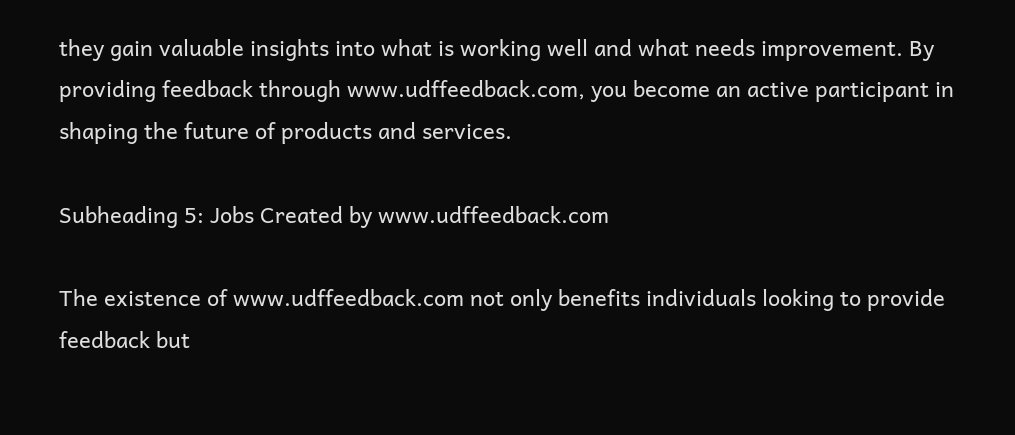they gain valuable insights into what is working well and what needs improvement. By providing feedback through www.udffeedback.com, you become an active participant in shaping the future of products and services.

Subheading 5: Jobs Created by www.udffeedback.com

The existence of www.udffeedback.com not only benefits individuals looking to provide feedback but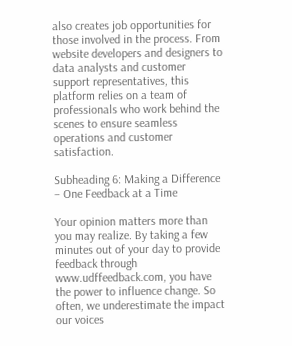also creates job opportunities for those involved in the process. From website developers and designers to data analysts and customer support representatives, this platform relies on a team of professionals who work behind the scenes to ensure seamless operations and customer satisfaction.

Subheading 6: Making a Difference – One Feedback at a Time

Your opinion matters more than you may realize. By taking a few minutes out of your day to provide feedback through www.udffeedback.com, you have the power to influence change. So often, we underestimate the impact our voices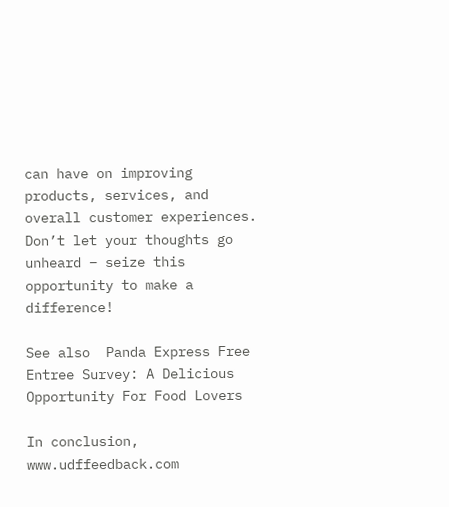can have on improving products, services, and overall customer experiences. Don’t let your thoughts go unheard – seize this opportunity to make a difference!

See also  Panda Express Free Entree Survey: A Delicious Opportunity For Food Lovers

In conclusion, www.udffeedback.com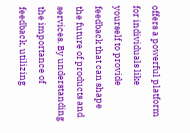offers a powerful platform for individuals like yourself to provide feedback that can shape the future of products and services. By understanding the importance of feedback, utilizing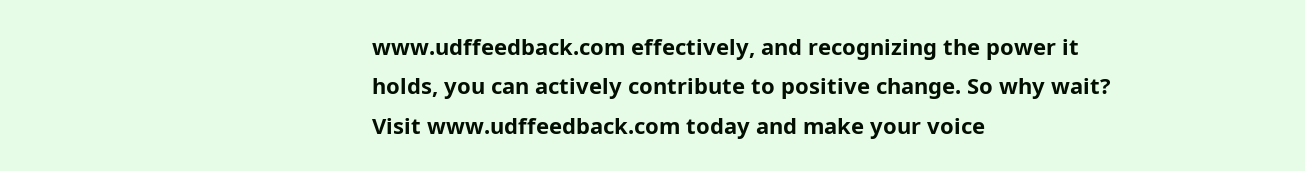www.udffeedback.com effectively, and recognizing the power it holds, you can actively contribute to positive change. So why wait? Visit www.udffeedback.com today and make your voice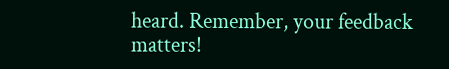heard. Remember, your feedback matters!